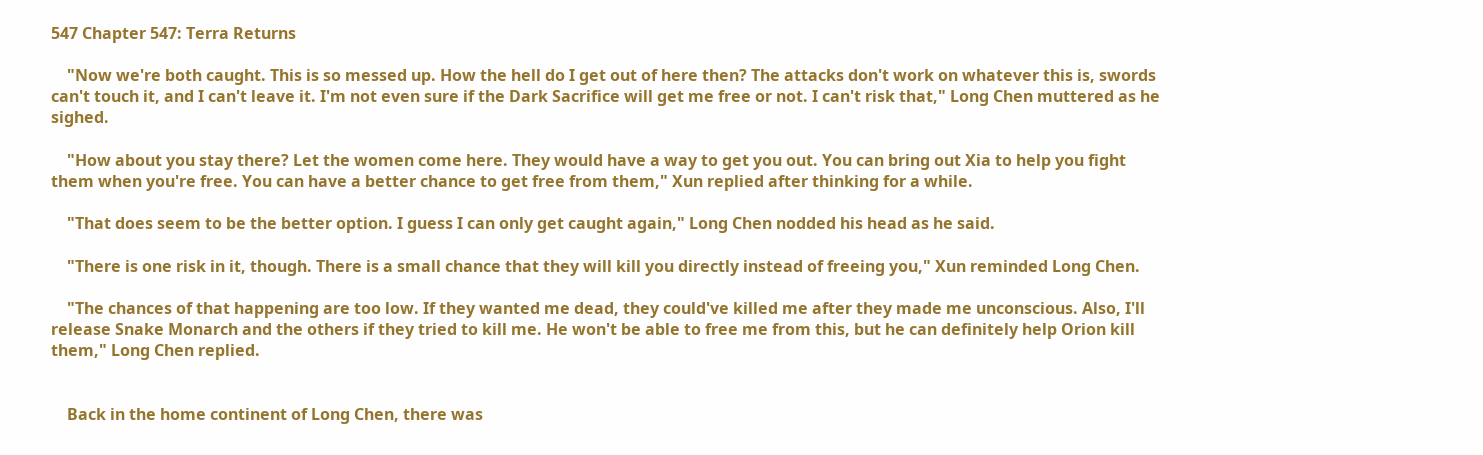547 Chapter 547: Terra Returns

    "Now we're both caught. This is so messed up. How the hell do I get out of here then? The attacks don't work on whatever this is, swords can't touch it, and I can't leave it. I'm not even sure if the Dark Sacrifice will get me free or not. I can't risk that," Long Chen muttered as he sighed.

    "How about you stay there? Let the women come here. They would have a way to get you out. You can bring out Xia to help you fight them when you're free. You can have a better chance to get free from them," Xun replied after thinking for a while.

    "That does seem to be the better option. I guess I can only get caught again," Long Chen nodded his head as he said.

    "There is one risk in it, though. There is a small chance that they will kill you directly instead of freeing you," Xun reminded Long Chen.

    "The chances of that happening are too low. If they wanted me dead, they could've killed me after they made me unconscious. Also, I'll release Snake Monarch and the others if they tried to kill me. He won't be able to free me from this, but he can definitely help Orion kill them," Long Chen replied.


    Back in the home continent of Long Chen, there was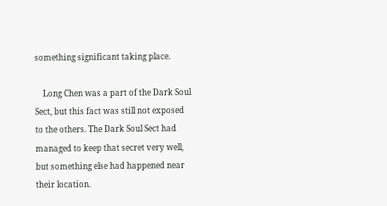something significant taking place.

    Long Chen was a part of the Dark Soul Sect, but this fact was still not exposed to the others. The Dark Soul Sect had managed to keep that secret very well, but something else had happened near their location.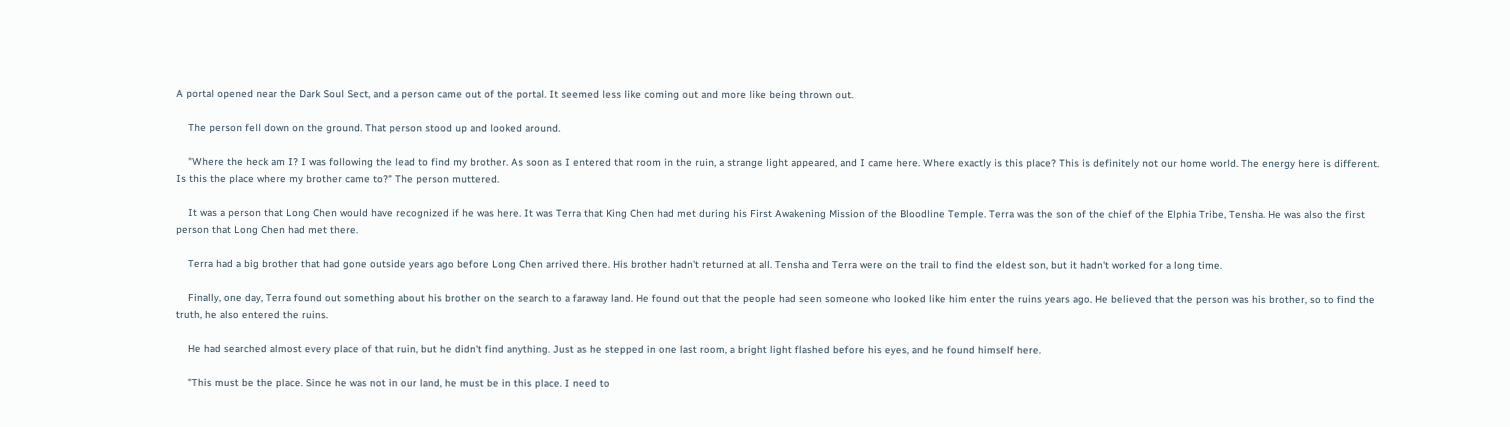A portal opened near the Dark Soul Sect, and a person came out of the portal. It seemed less like coming out and more like being thrown out.

    The person fell down on the ground. That person stood up and looked around.

    "Where the heck am I? I was following the lead to find my brother. As soon as I entered that room in the ruin, a strange light appeared, and I came here. Where exactly is this place? This is definitely not our home world. The energy here is different. Is this the place where my brother came to?" The person muttered.

    It was a person that Long Chen would have recognized if he was here. It was Terra that King Chen had met during his First Awakening Mission of the Bloodline Temple. Terra was the son of the chief of the Elphia Tribe, Tensha. He was also the first person that Long Chen had met there.

    Terra had a big brother that had gone outside years ago before Long Chen arrived there. His brother hadn't returned at all. Tensha and Terra were on the trail to find the eldest son, but it hadn't worked for a long time.

    Finally, one day, Terra found out something about his brother on the search to a faraway land. He found out that the people had seen someone who looked like him enter the ruins years ago. He believed that the person was his brother, so to find the truth, he also entered the ruins.

    He had searched almost every place of that ruin, but he didn't find anything. Just as he stepped in one last room, a bright light flashed before his eyes, and he found himself here.

    "This must be the place. Since he was not in our land, he must be in this place. I need to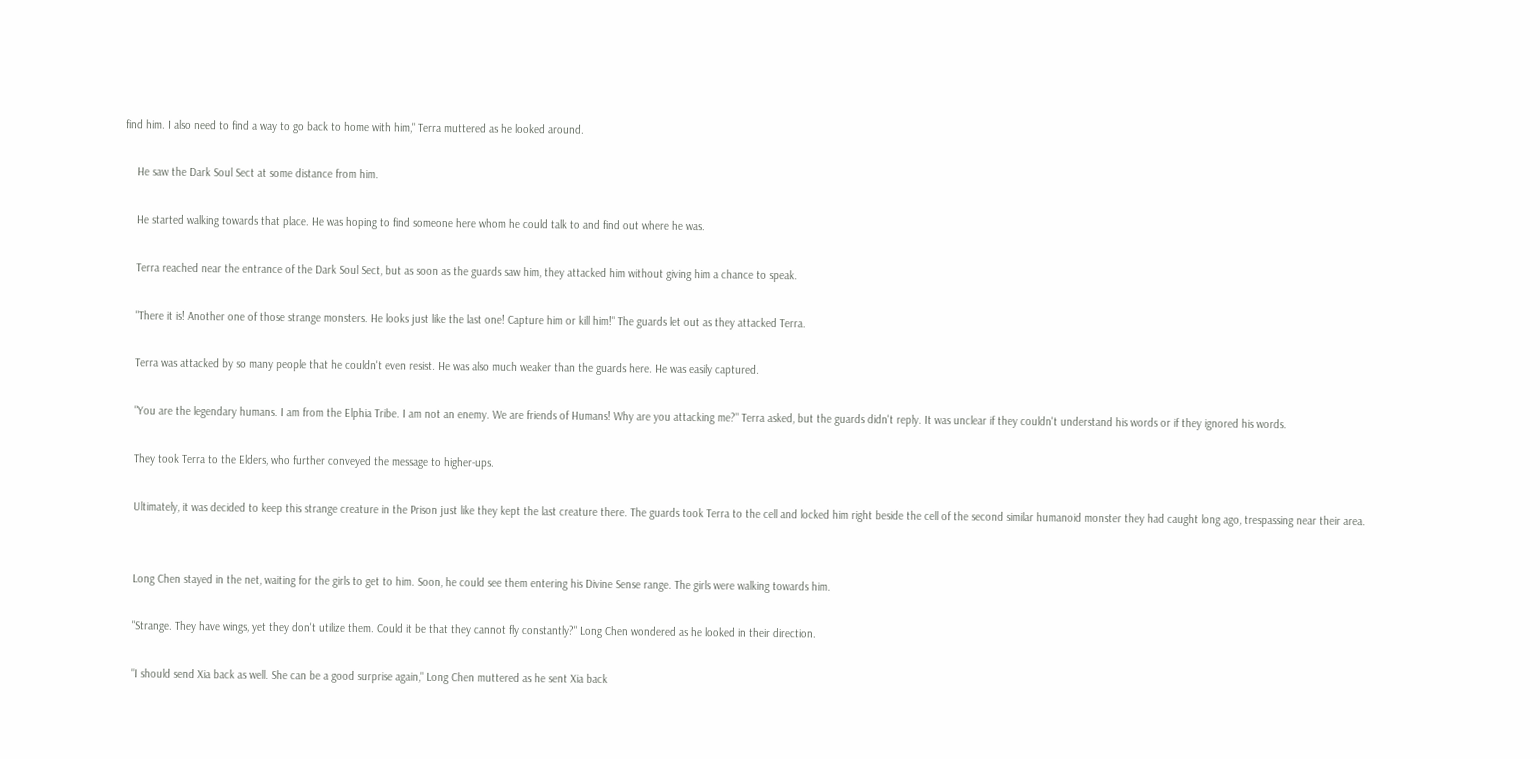find him. I also need to find a way to go back to home with him," Terra muttered as he looked around.

    He saw the Dark Soul Sect at some distance from him.

    He started walking towards that place. He was hoping to find someone here whom he could talk to and find out where he was.

    Terra reached near the entrance of the Dark Soul Sect, but as soon as the guards saw him, they attacked him without giving him a chance to speak.

    "There it is! Another one of those strange monsters. He looks just like the last one! Capture him or kill him!" The guards let out as they attacked Terra.

    Terra was attacked by so many people that he couldn't even resist. He was also much weaker than the guards here. He was easily captured.

    "You are the legendary humans. I am from the Elphia Tribe. I am not an enemy. We are friends of Humans! Why are you attacking me?" Terra asked, but the guards didn't reply. It was unclear if they couldn't understand his words or if they ignored his words.

    They took Terra to the Elders, who further conveyed the message to higher-ups.

    Ultimately, it was decided to keep this strange creature in the Prison just like they kept the last creature there. The guards took Terra to the cell and locked him right beside the cell of the second similar humanoid monster they had caught long ago, trespassing near their area.


    Long Chen stayed in the net, waiting for the girls to get to him. Soon, he could see them entering his Divine Sense range. The girls were walking towards him.

    "Strange. They have wings, yet they don't utilize them. Could it be that they cannot fly constantly?" Long Chen wondered as he looked in their direction.

    "I should send Xia back as well. She can be a good surprise again," Long Chen muttered as he sent Xia back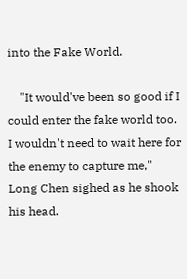into the Fake World.

    "It would've been so good if I could enter the fake world too. I wouldn't need to wait here for the enemy to capture me," Long Chen sighed as he shook his head.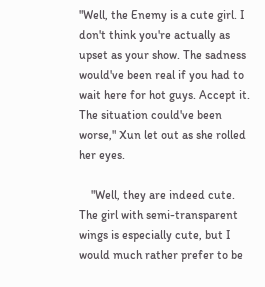"Well, the Enemy is a cute girl. I don't think you're actually as upset as your show. The sadness would've been real if you had to wait here for hot guys. Accept it. The situation could've been worse," Xun let out as she rolled her eyes.

    "Well, they are indeed cute. The girl with semi-transparent wings is especially cute, but I would much rather prefer to be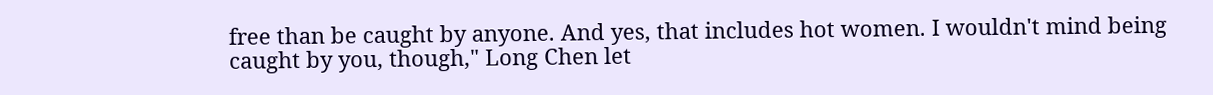free than be caught by anyone. And yes, that includes hot women. I wouldn't mind being caught by you, though," Long Chen let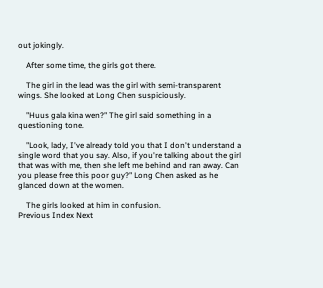out jokingly.

    After some time, the girls got there.

    The girl in the lead was the girl with semi-transparent wings. She looked at Long Chen suspiciously.

    "Huus gala kina wen?" The girl said something in a questioning tone.

    "Look, lady, I've already told you that I don't understand a single word that you say. Also, if you're talking about the girl that was with me, then she left me behind and ran away. Can you please free this poor guy?" Long Chen asked as he glanced down at the women.

    The girls looked at him in confusion.
Previous Index Next